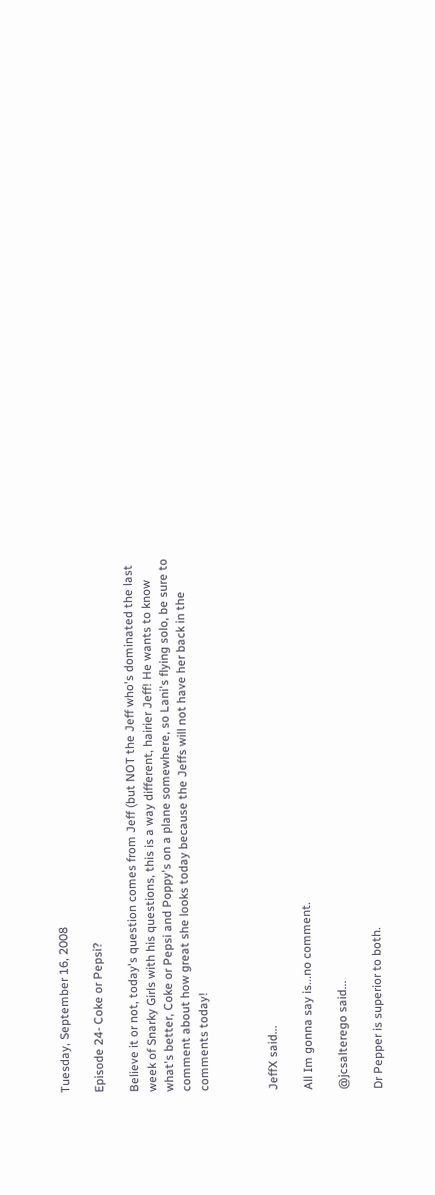Tuesday, September 16, 2008

Episode 24- Coke or Pepsi?

Believe it or not, today's question comes from Jeff (but NOT the Jeff who's dominated the last week of Snarky Girls with his questions, this is a way different, hairier Jeff! He wants to know what's better, Coke or Pepsi and Poppy's on a plane somewhere, so Lani's flying solo, be sure to comment about how great she looks today because the Jeffs will not have her back in the comments today!



JeffX said...

All Im gonna say is...no comment.

@jcsalterego said...

Dr Pepper is superior to both.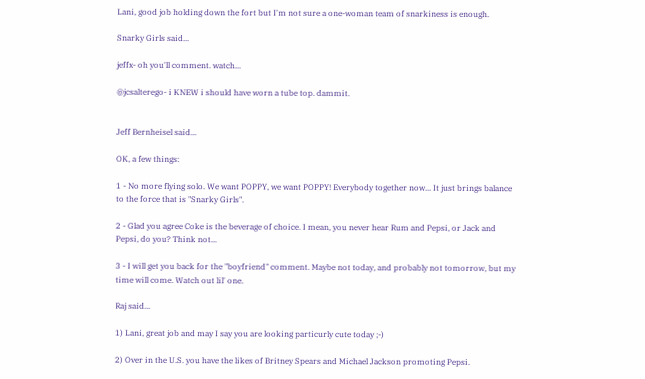Lani, good job holding down the fort but I'm not sure a one-woman team of snarkiness is enough.

Snarky Girls said...

jeffx- oh you'll comment. watch...

@jcsalterego- i KNEW i should have worn a tube top. dammit.


Jeff Bernheisel said...

OK, a few things:

1 - No more flying solo. We want POPPY, we want POPPY! Everybody together now... It just brings balance to the force that is "Snarky Girls".

2 - Glad you agree Coke is the beverage of choice. I mean, you never hear Rum and Pepsi, or Jack and Pepsi, do you? Think not...

3 - I will get you back for the "boyfriend" comment. Maybe not today, and probably not tomorrow, but my time will come. Watch out lil' one.

Raj said...

1) Lani, great job and may I say you are looking particurly cute today ;-)

2) Over in the U.S. you have the likes of Britney Spears and Michael Jackson promoting Pepsi.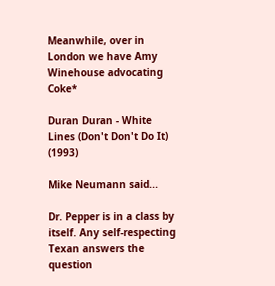Meanwhile, over in London we have Amy Winehouse advocating Coke*

Duran Duran - White Lines (Don't Don't Do It) (1993)

Mike Neumann said...

Dr. Pepper is in a class by itself. Any self-respecting Texan answers the question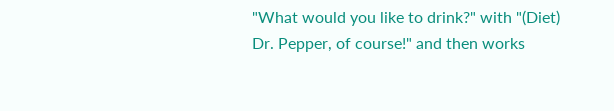"What would you like to drink?" with "(Diet) Dr. Pepper, of course!" and then works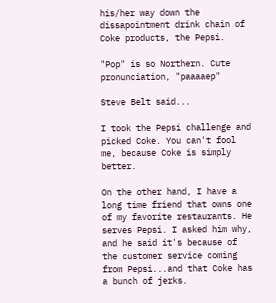his/her way down the dissapointment drink chain of Coke products, the Pepsi.

"Pop" is so Northern. Cute pronunciation, "paaaaep"

Steve Belt said...

I took the Pepsi challenge and picked Coke. You can't fool me, because Coke is simply better.

On the other hand, I have a long time friend that owns one of my favorite restaurants. He serves Pepsi. I asked him why, and he said it's because of the customer service coming from Pepsi...and that Coke has a bunch of jerks.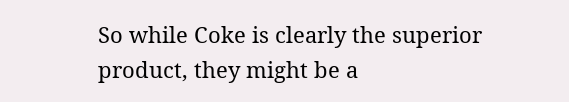So while Coke is clearly the superior product, they might be a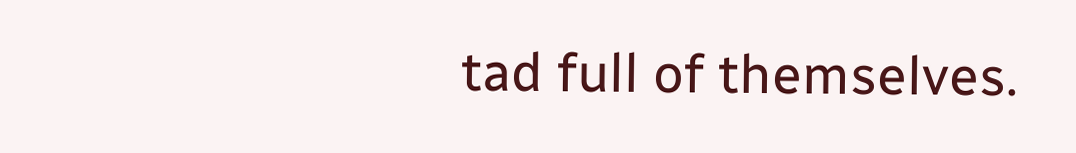tad full of themselves.